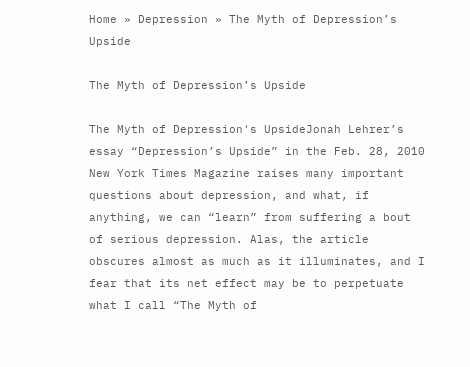Home » Depression » The Myth of Depression’s Upside

The Myth of Depression’s Upside

The Myth of Depression's UpsideJonah Lehrer’s essay “Depression’s Upside” in the Feb. 28, 2010 New York Times Magazine raises many important questions about depression, and what, if anything, we can “learn” from suffering a bout of serious depression. Alas, the article obscures almost as much as it illuminates, and I fear that its net effect may be to perpetuate what I call “The Myth of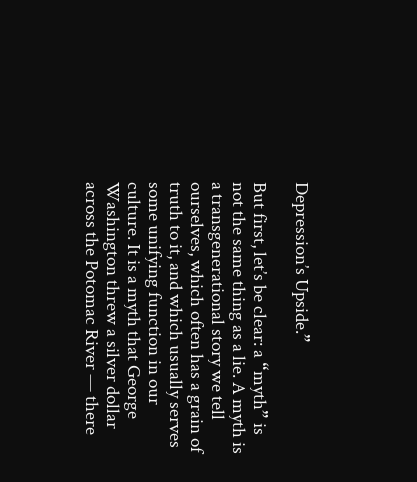Depression’s Upside.”

But first, let’s be clear: a “myth” is not the same thing as a lie. A myth is a transgenerational story we tell ourselves, which often has a grain of truth to it, and which usually serves some unifying function in our culture. It is a myth that George Washington threw a silver dollar across the Potomac River — there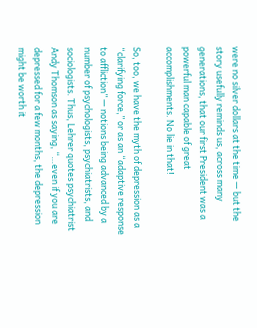were no silver dollars at the time — but the story usefully reminds us, across many generations, that our first President was a powerful man capable of great accomplishments. No lie in that!

So, too, we have the myth of depression as a “clarifying force,” or as an “adaptive response to affliction” — notions being advanced by a number of psychologists, psychiatrists, and sociologists. Thus, Lehrer quotes psychiatrist Andy Thomson as saying, “…even if you are depressed for a few months, the depression might be worth it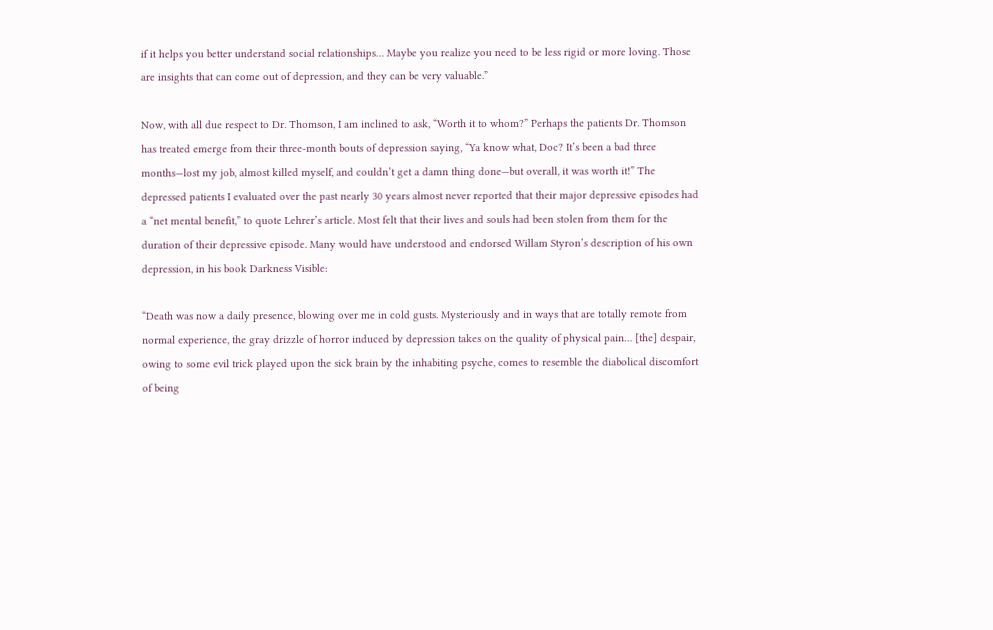if it helps you better understand social relationships… Maybe you realize you need to be less rigid or more loving. Those are insights that can come out of depression, and they can be very valuable.”

Now, with all due respect to Dr. Thomson, I am inclined to ask, “Worth it to whom?” Perhaps the patients Dr. Thomson has treated emerge from their three-month bouts of depression saying, “Ya know what, Doc? It’s been a bad three months—lost my job, almost killed myself, and couldn’t get a damn thing done—but overall, it was worth it!” The depressed patients I evaluated over the past nearly 30 years almost never reported that their major depressive episodes had a “net mental benefit,” to quote Lehrer’s article. Most felt that their lives and souls had been stolen from them for the duration of their depressive episode. Many would have understood and endorsed Willam Styron’s description of his own depression, in his book Darkness Visible:

“Death was now a daily presence, blowing over me in cold gusts. Mysteriously and in ways that are totally remote from normal experience, the gray drizzle of horror induced by depression takes on the quality of physical pain… [the] despair, owing to some evil trick played upon the sick brain by the inhabiting psyche, comes to resemble the diabolical discomfort of being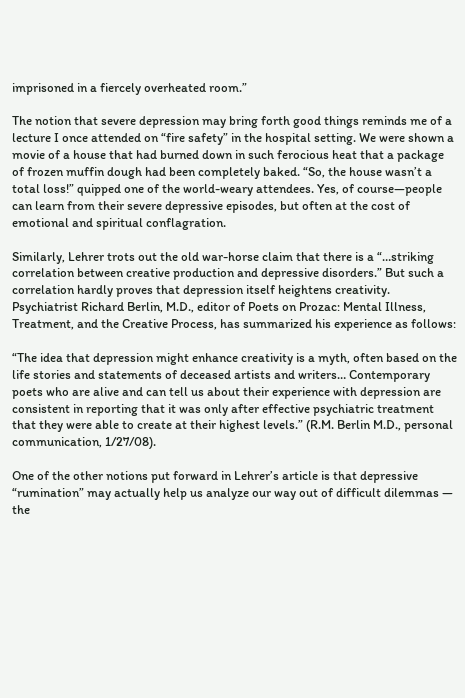imprisoned in a fiercely overheated room.”

The notion that severe depression may bring forth good things reminds me of a lecture I once attended on “fire safety” in the hospital setting. We were shown a movie of a house that had burned down in such ferocious heat that a package of frozen muffin dough had been completely baked. “So, the house wasn’t a total loss!” quipped one of the world-weary attendees. Yes, of course—people can learn from their severe depressive episodes, but often at the cost of emotional and spiritual conflagration.

Similarly, Lehrer trots out the old war-horse claim that there is a “…striking correlation between creative production and depressive disorders.” But such a correlation hardly proves that depression itself heightens creativity. Psychiatrist Richard Berlin, M.D., editor of Poets on Prozac: Mental Illness, Treatment, and the Creative Process, has summarized his experience as follows:

“The idea that depression might enhance creativity is a myth, often based on the life stories and statements of deceased artists and writers… Contemporary poets who are alive and can tell us about their experience with depression are consistent in reporting that it was only after effective psychiatric treatment that they were able to create at their highest levels.” (R.M. Berlin M.D., personal communication, 1/27/08).

One of the other notions put forward in Lehrer’s article is that depressive “rumination” may actually help us analyze our way out of difficult dilemmas — the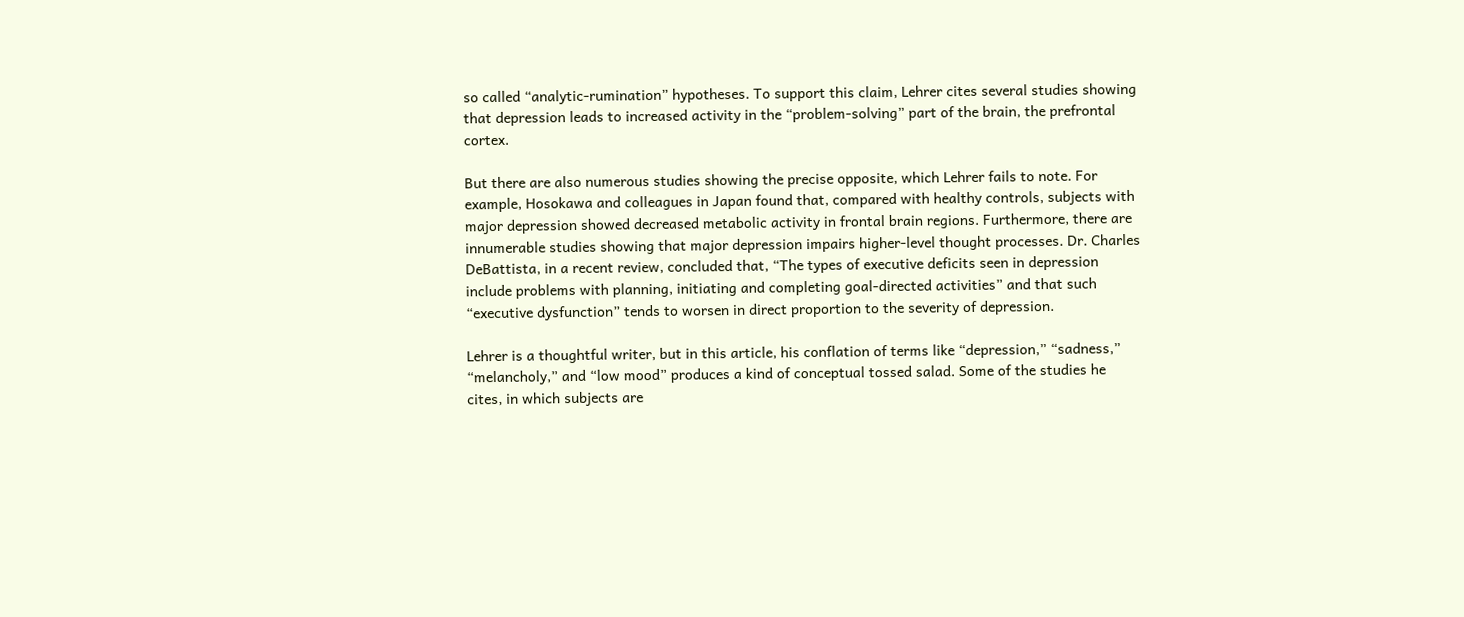so called “analytic-rumination” hypotheses. To support this claim, Lehrer cites several studies showing that depression leads to increased activity in the “problem-solving” part of the brain, the prefrontal cortex.

But there are also numerous studies showing the precise opposite, which Lehrer fails to note. For example, Hosokawa and colleagues in Japan found that, compared with healthy controls, subjects with major depression showed decreased metabolic activity in frontal brain regions. Furthermore, there are innumerable studies showing that major depression impairs higher-level thought processes. Dr. Charles DeBattista, in a recent review, concluded that, “The types of executive deficits seen in depression include problems with planning, initiating and completing goal-directed activities” and that such “executive dysfunction” tends to worsen in direct proportion to the severity of depression.

Lehrer is a thoughtful writer, but in this article, his conflation of terms like “depression,” “sadness,” “melancholy,” and “low mood” produces a kind of conceptual tossed salad. Some of the studies he cites, in which subjects are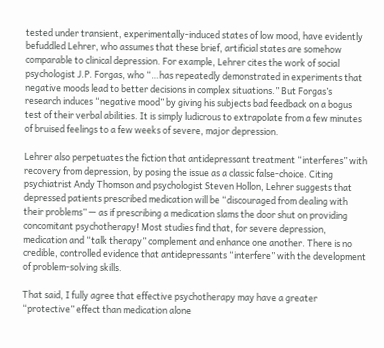tested under transient, experimentally-induced states of low mood, have evidently befuddled Lehrer, who assumes that these brief, artificial states are somehow comparable to clinical depression. For example, Lehrer cites the work of social psychologist J.P. Forgas, who “…has repeatedly demonstrated in experiments that negative moods lead to better decisions in complex situations.” But Forgas’s research induces “negative mood” by giving his subjects bad feedback on a bogus test of their verbal abilities. It is simply ludicrous to extrapolate from a few minutes of bruised feelings to a few weeks of severe, major depression.

Lehrer also perpetuates the fiction that antidepressant treatment “interferes” with recovery from depression, by posing the issue as a classic false-choice. Citing psychiatrist Andy Thomson and psychologist Steven Hollon, Lehrer suggests that depressed patients prescribed medication will be “discouraged from dealing with their problems” — as if prescribing a medication slams the door shut on providing concomitant psychotherapy! Most studies find that, for severe depression, medication and “talk therapy” complement and enhance one another. There is no credible, controlled evidence that antidepressants “interfere” with the development of problem-solving skills.

That said, I fully agree that effective psychotherapy may have a greater “protective” effect than medication alone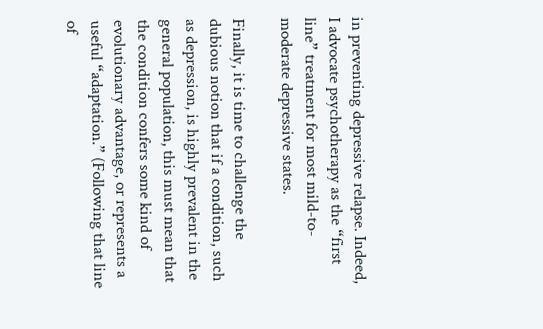in preventing depressive relapse. Indeed, I advocate psychotherapy as the “first line” treatment for most mild-to-moderate depressive states.

Finally, it is time to challenge the dubious notion that if a condition, such as depression, is highly prevalent in the general population, this must mean that the condition confers some kind of evolutionary advantage, or represents a useful “adaptation.” (Following that line of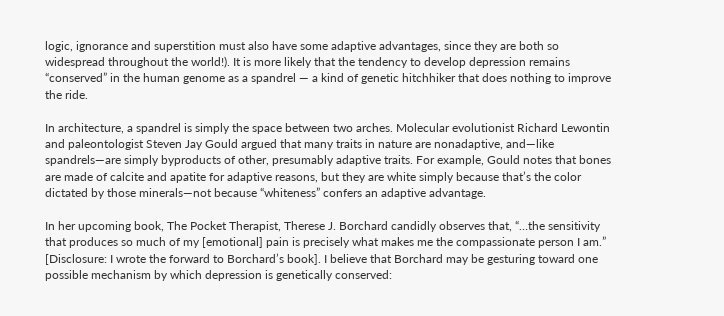logic, ignorance and superstition must also have some adaptive advantages, since they are both so widespread throughout the world!). It is more likely that the tendency to develop depression remains “conserved” in the human genome as a spandrel — a kind of genetic hitchhiker that does nothing to improve the ride.

In architecture, a spandrel is simply the space between two arches. Molecular evolutionist Richard Lewontin and paleontologist Steven Jay Gould argued that many traits in nature are nonadaptive, and—like spandrels—are simply byproducts of other, presumably adaptive traits. For example, Gould notes that bones are made of calcite and apatite for adaptive reasons, but they are white simply because that’s the color dictated by those minerals—not because “whiteness” confers an adaptive advantage.

In her upcoming book, The Pocket Therapist, Therese J. Borchard candidly observes that, “…the sensitivity that produces so much of my [emotional] pain is precisely what makes me the compassionate person I am.” [Disclosure: I wrote the forward to Borchard’s book]. I believe that Borchard may be gesturing toward one possible mechanism by which depression is genetically conserved: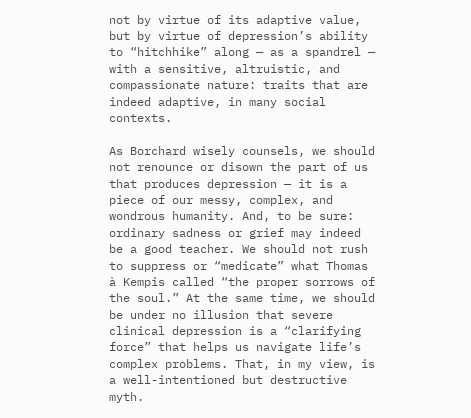not by virtue of its adaptive value, but by virtue of depression’s ability to “hitchhike” along — as a spandrel — with a sensitive, altruistic, and compassionate nature: traits that are indeed adaptive, in many social contexts.

As Borchard wisely counsels, we should not renounce or disown the part of us that produces depression — it is a piece of our messy, complex, and wondrous humanity. And, to be sure: ordinary sadness or grief may indeed be a good teacher. We should not rush to suppress or “medicate” what Thomas à Kempis called “the proper sorrows of the soul.” At the same time, we should be under no illusion that severe clinical depression is a “clarifying force” that helps us navigate life’s complex problems. That, in my view, is a well-intentioned but destructive myth.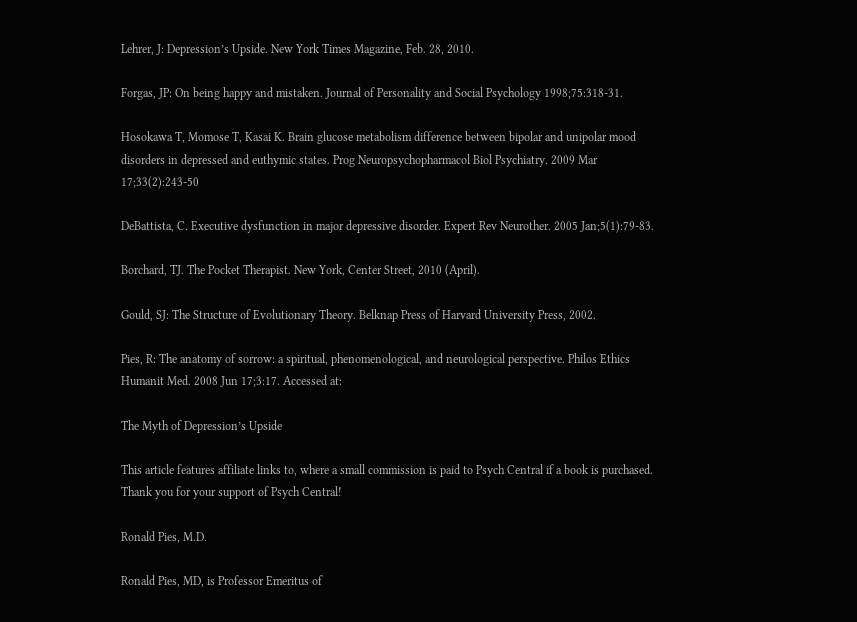Lehrer, J: Depression’s Upside. New York Times Magazine, Feb. 28, 2010.

Forgas, JP: On being happy and mistaken. Journal of Personality and Social Psychology 1998;75:318-31.

Hosokawa T, Momose T, Kasai K. Brain glucose metabolism difference between bipolar and unipolar mood disorders in depressed and euthymic states. Prog Neuropsychopharmacol Biol Psychiatry. 2009 Mar 17;33(2):243-50

DeBattista, C. Executive dysfunction in major depressive disorder. Expert Rev Neurother. 2005 Jan;5(1):79-83.

Borchard, TJ. The Pocket Therapist. New York, Center Street, 2010 (April).

Gould, SJ: The Structure of Evolutionary Theory. Belknap Press of Harvard University Press, 2002.

Pies, R: The anatomy of sorrow: a spiritual, phenomenological, and neurological perspective. Philos Ethics Humanit Med. 2008 Jun 17;3:17. Accessed at:

The Myth of Depression’s Upside

This article features affiliate links to, where a small commission is paid to Psych Central if a book is purchased. Thank you for your support of Psych Central!

Ronald Pies, M.D.

Ronald Pies, MD, is Professor Emeritus of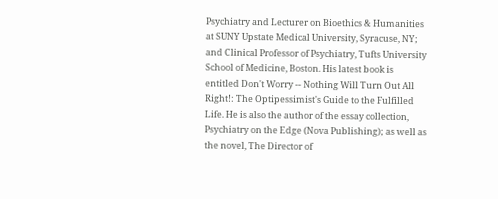Psychiatry and Lecturer on Bioethics & Humanities at SUNY Upstate Medical University, Syracuse, NY; and Clinical Professor of Psychiatry, Tufts University School of Medicine, Boston. His latest book is entitled Don't Worry -- Nothing Will Turn Out All Right!: The Optipessimist's Guide to the Fulfilled Life. He is also the author of the essay collection, Psychiatry on the Edge (Nova Publishing); as well as the novel, The Director of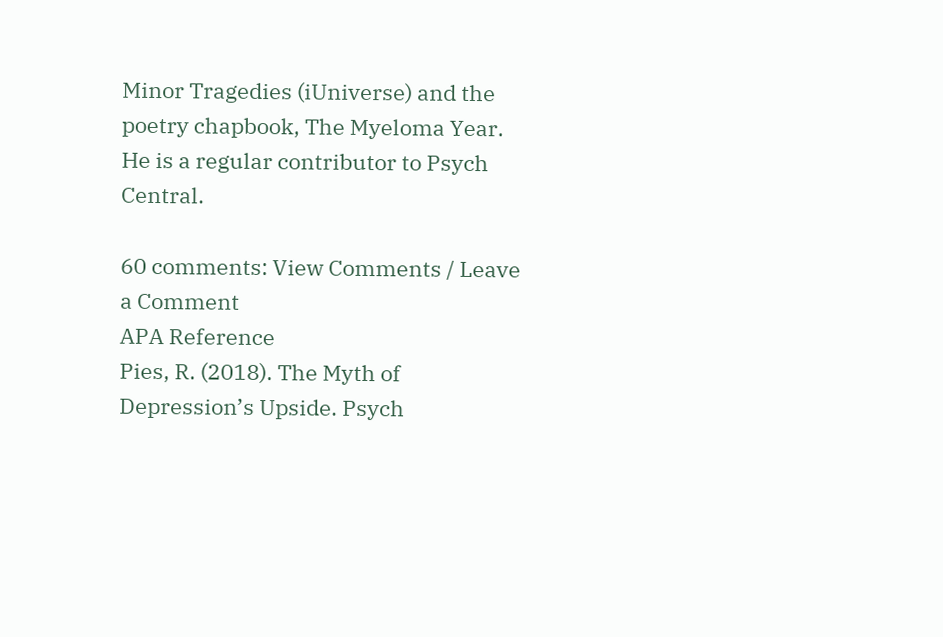Minor Tragedies (iUniverse) and the poetry chapbook, The Myeloma Year. He is a regular contributor to Psych Central.

60 comments: View Comments / Leave a Comment
APA Reference
Pies, R. (2018). The Myth of Depression’s Upside. Psych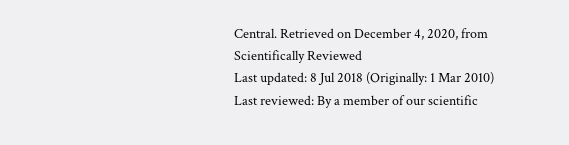Central. Retrieved on December 4, 2020, from
Scientifically Reviewed
Last updated: 8 Jul 2018 (Originally: 1 Mar 2010)
Last reviewed: By a member of our scientific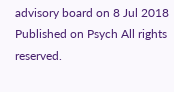advisory board on 8 Jul 2018
Published on Psych All rights reserved.